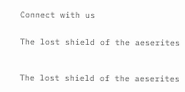Connect with us


The lost shield of the aeserites



The lost shield of the aeserites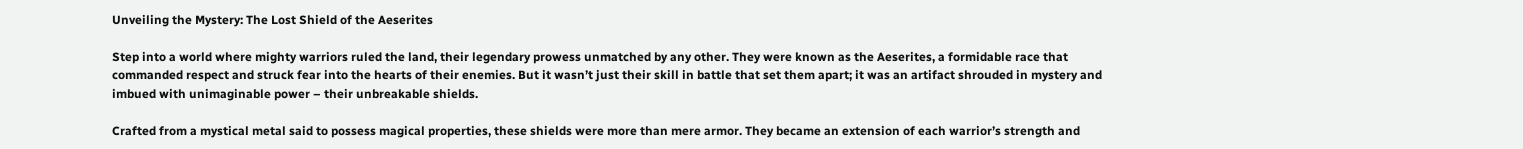Unveiling the Mystery: The Lost Shield of the Aeserites

Step into a world where mighty warriors ruled the land, their legendary prowess unmatched by any other. They were known as the Aeserites, a formidable race that commanded respect and struck fear into the hearts of their enemies. But it wasn’t just their skill in battle that set them apart; it was an artifact shrouded in mystery and imbued with unimaginable power – their unbreakable shields.

Crafted from a mystical metal said to possess magical properties, these shields were more than mere armor. They became an extension of each warrior’s strength and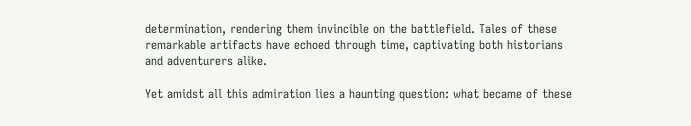determination, rendering them invincible on the battlefield. Tales of these remarkable artifacts have echoed through time, captivating both historians and adventurers alike.

Yet amidst all this admiration lies a haunting question: what became of these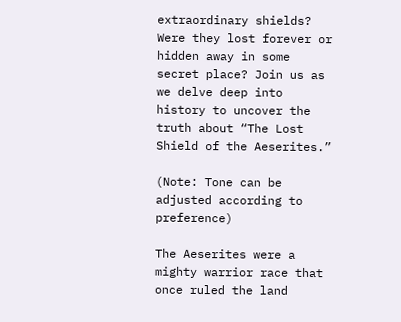extraordinary shields? Were they lost forever or hidden away in some secret place? Join us as we delve deep into history to uncover the truth about “The Lost Shield of the Aeserites.”

(Note: Tone can be adjusted according to preference)

The Aeserites were a mighty warrior race that once ruled the land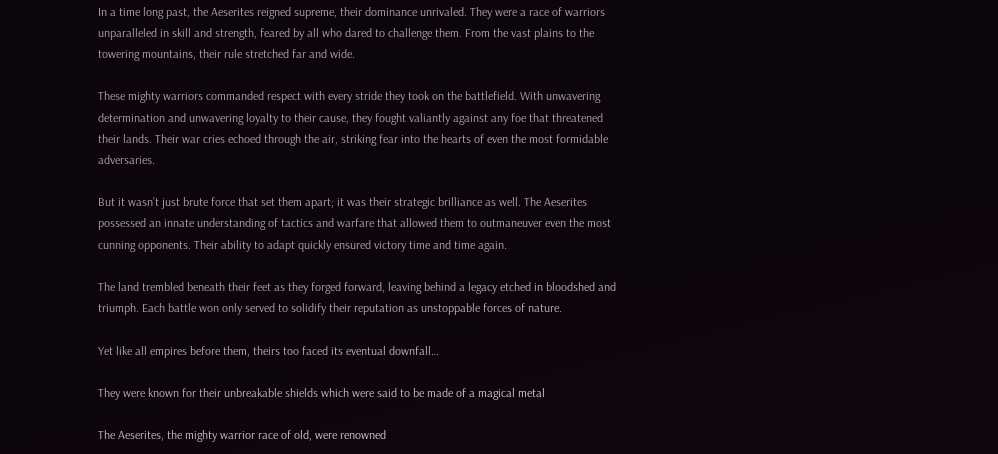In a time long past, the Aeserites reigned supreme, their dominance unrivaled. They were a race of warriors unparalleled in skill and strength, feared by all who dared to challenge them. From the vast plains to the towering mountains, their rule stretched far and wide.

These mighty warriors commanded respect with every stride they took on the battlefield. With unwavering determination and unwavering loyalty to their cause, they fought valiantly against any foe that threatened their lands. Their war cries echoed through the air, striking fear into the hearts of even the most formidable adversaries.

But it wasn’t just brute force that set them apart; it was their strategic brilliance as well. The Aeserites possessed an innate understanding of tactics and warfare that allowed them to outmaneuver even the most cunning opponents. Their ability to adapt quickly ensured victory time and time again.

The land trembled beneath their feet as they forged forward, leaving behind a legacy etched in bloodshed and triumph. Each battle won only served to solidify their reputation as unstoppable forces of nature.

Yet like all empires before them, theirs too faced its eventual downfall…

They were known for their unbreakable shields which were said to be made of a magical metal

The Aeserites, the mighty warrior race of old, were renowned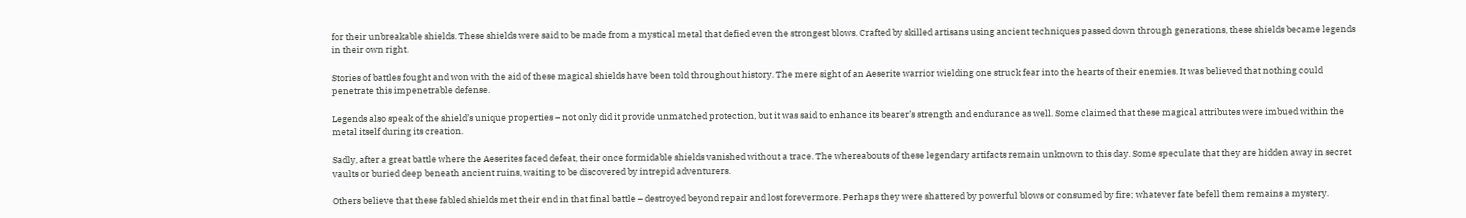for their unbreakable shields. These shields were said to be made from a mystical metal that defied even the strongest blows. Crafted by skilled artisans using ancient techniques passed down through generations, these shields became legends in their own right.

Stories of battles fought and won with the aid of these magical shields have been told throughout history. The mere sight of an Aeserite warrior wielding one struck fear into the hearts of their enemies. It was believed that nothing could penetrate this impenetrable defense.

Legends also speak of the shield’s unique properties – not only did it provide unmatched protection, but it was said to enhance its bearer’s strength and endurance as well. Some claimed that these magical attributes were imbued within the metal itself during its creation.

Sadly, after a great battle where the Aeserites faced defeat, their once formidable shields vanished without a trace. The whereabouts of these legendary artifacts remain unknown to this day. Some speculate that they are hidden away in secret vaults or buried deep beneath ancient ruins, waiting to be discovered by intrepid adventurers.

Others believe that these fabled shields met their end in that final battle – destroyed beyond repair and lost forevermore. Perhaps they were shattered by powerful blows or consumed by fire; whatever fate befell them remains a mystery.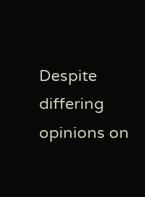Despite differing opinions on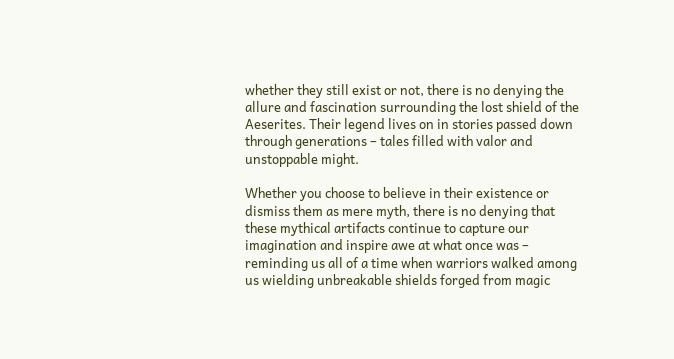whether they still exist or not, there is no denying the allure and fascination surrounding the lost shield of the Aeserites. Their legend lives on in stories passed down through generations – tales filled with valor and unstoppable might.

Whether you choose to believe in their existence or dismiss them as mere myth, there is no denying that these mythical artifacts continue to capture our imagination and inspire awe at what once was – reminding us all of a time when warriors walked among us wielding unbreakable shields forged from magic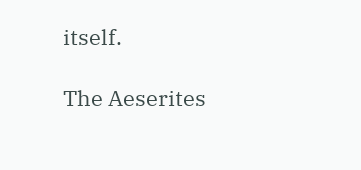itself.

The Aeserites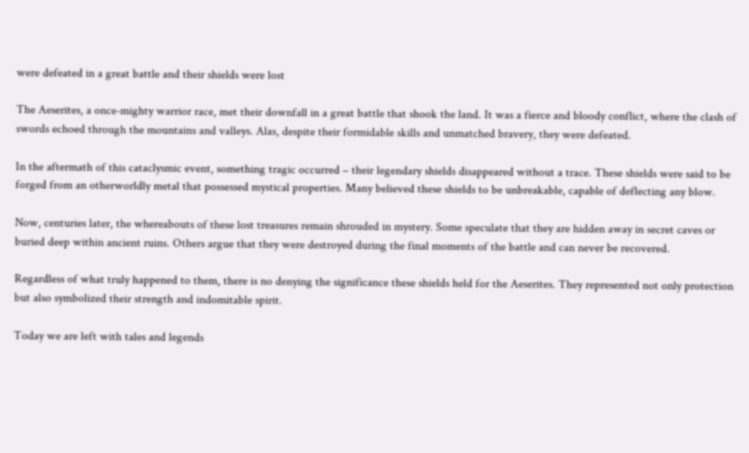were defeated in a great battle and their shields were lost

The Aeserites, a once-mighty warrior race, met their downfall in a great battle that shook the land. It was a fierce and bloody conflict, where the clash of swords echoed through the mountains and valleys. Alas, despite their formidable skills and unmatched bravery, they were defeated.

In the aftermath of this cataclysmic event, something tragic occurred – their legendary shields disappeared without a trace. These shields were said to be forged from an otherworldly metal that possessed mystical properties. Many believed these shields to be unbreakable, capable of deflecting any blow.

Now, centuries later, the whereabouts of these lost treasures remain shrouded in mystery. Some speculate that they are hidden away in secret caves or buried deep within ancient ruins. Others argue that they were destroyed during the final moments of the battle and can never be recovered.

Regardless of what truly happened to them, there is no denying the significance these shields held for the Aeserites. They represented not only protection but also symbolized their strength and indomitable spirit.

Today we are left with tales and legends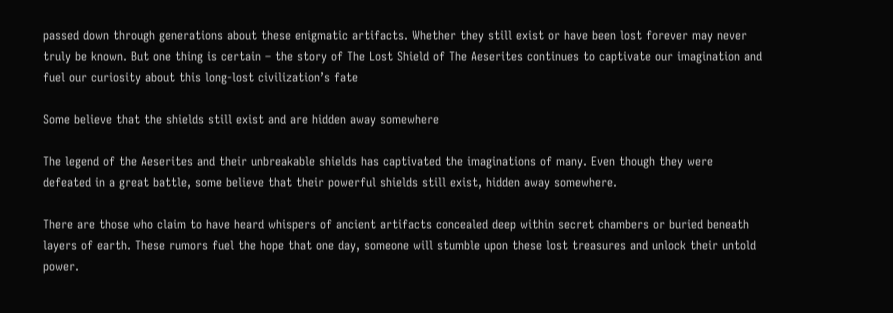passed down through generations about these enigmatic artifacts. Whether they still exist or have been lost forever may never truly be known. But one thing is certain – the story of The Lost Shield of The Aeserites continues to captivate our imagination and fuel our curiosity about this long-lost civilization’s fate

Some believe that the shields still exist and are hidden away somewhere

The legend of the Aeserites and their unbreakable shields has captivated the imaginations of many. Even though they were defeated in a great battle, some believe that their powerful shields still exist, hidden away somewhere.

There are those who claim to have heard whispers of ancient artifacts concealed deep within secret chambers or buried beneath layers of earth. These rumors fuel the hope that one day, someone will stumble upon these lost treasures and unlock their untold power.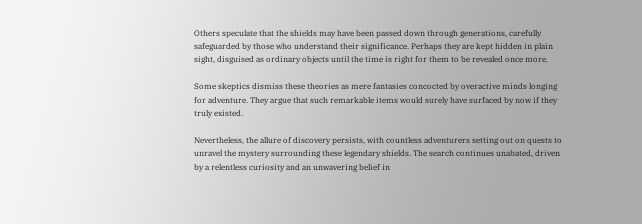Others speculate that the shields may have been passed down through generations, carefully safeguarded by those who understand their significance. Perhaps they are kept hidden in plain sight, disguised as ordinary objects until the time is right for them to be revealed once more.

Some skeptics dismiss these theories as mere fantasies concocted by overactive minds longing for adventure. They argue that such remarkable items would surely have surfaced by now if they truly existed.

Nevertheless, the allure of discovery persists, with countless adventurers setting out on quests to unravel the mystery surrounding these legendary shields. The search continues unabated, driven by a relentless curiosity and an unwavering belief in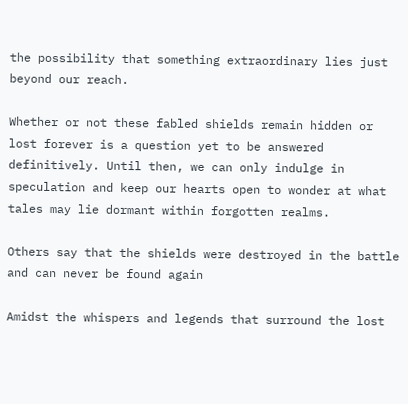the possibility that something extraordinary lies just beyond our reach.

Whether or not these fabled shields remain hidden or lost forever is a question yet to be answered definitively. Until then, we can only indulge in speculation and keep our hearts open to wonder at what tales may lie dormant within forgotten realms.

Others say that the shields were destroyed in the battle and can never be found again

Amidst the whispers and legends that surround the lost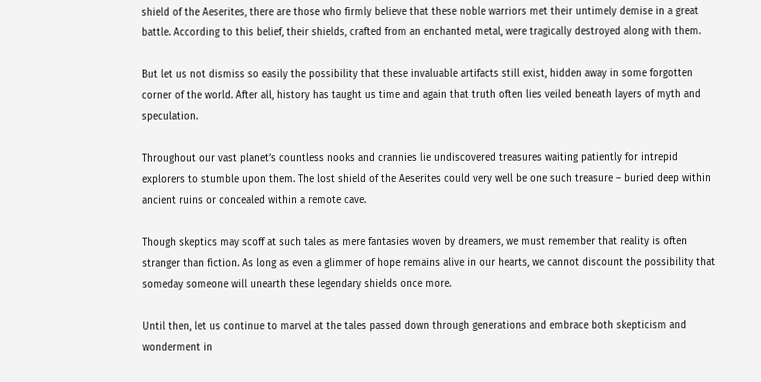shield of the Aeserites, there are those who firmly believe that these noble warriors met their untimely demise in a great battle. According to this belief, their shields, crafted from an enchanted metal, were tragically destroyed along with them.

But let us not dismiss so easily the possibility that these invaluable artifacts still exist, hidden away in some forgotten corner of the world. After all, history has taught us time and again that truth often lies veiled beneath layers of myth and speculation.

Throughout our vast planet’s countless nooks and crannies lie undiscovered treasures waiting patiently for intrepid explorers to stumble upon them. The lost shield of the Aeserites could very well be one such treasure – buried deep within ancient ruins or concealed within a remote cave.

Though skeptics may scoff at such tales as mere fantasies woven by dreamers, we must remember that reality is often stranger than fiction. As long as even a glimmer of hope remains alive in our hearts, we cannot discount the possibility that someday someone will unearth these legendary shields once more.

Until then, let us continue to marvel at the tales passed down through generations and embrace both skepticism and wonderment in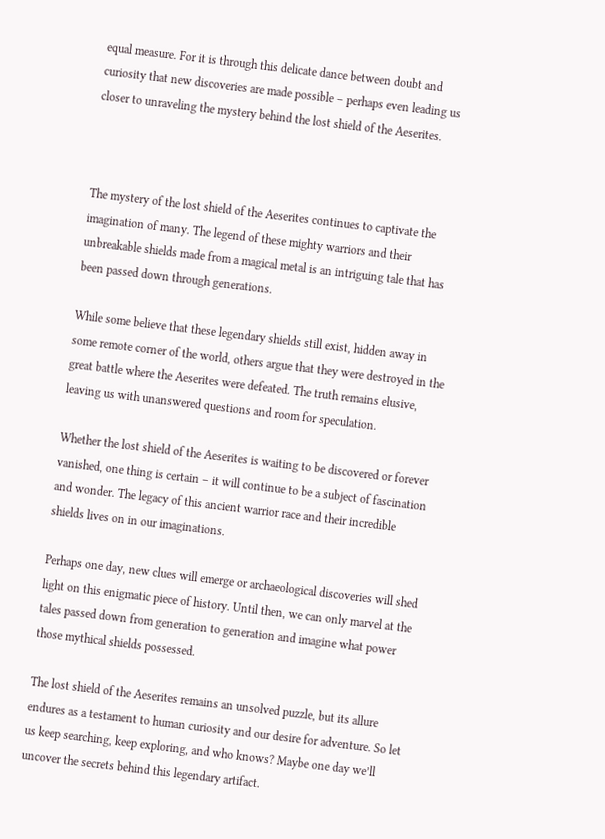equal measure. For it is through this delicate dance between doubt and curiosity that new discoveries are made possible – perhaps even leading us closer to unraveling the mystery behind the lost shield of the Aeserites.



The mystery of the lost shield of the Aeserites continues to captivate the imagination of many. The legend of these mighty warriors and their unbreakable shields made from a magical metal is an intriguing tale that has been passed down through generations.

While some believe that these legendary shields still exist, hidden away in some remote corner of the world, others argue that they were destroyed in the great battle where the Aeserites were defeated. The truth remains elusive, leaving us with unanswered questions and room for speculation.

Whether the lost shield of the Aeserites is waiting to be discovered or forever vanished, one thing is certain – it will continue to be a subject of fascination and wonder. The legacy of this ancient warrior race and their incredible shields lives on in our imaginations.

Perhaps one day, new clues will emerge or archaeological discoveries will shed light on this enigmatic piece of history. Until then, we can only marvel at the tales passed down from generation to generation and imagine what power those mythical shields possessed.

The lost shield of the Aeserites remains an unsolved puzzle, but its allure endures as a testament to human curiosity and our desire for adventure. So let us keep searching, keep exploring, and who knows? Maybe one day we’ll uncover the secrets behind this legendary artifact.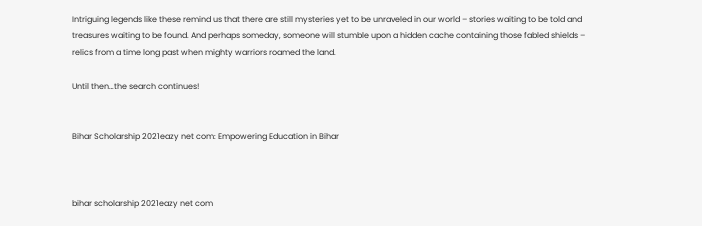Intriguing legends like these remind us that there are still mysteries yet to be unraveled in our world – stories waiting to be told and treasures waiting to be found. And perhaps someday, someone will stumble upon a hidden cache containing those fabled shields – relics from a time long past when mighty warriors roamed the land.

Until then…the search continues!


Bihar Scholarship 2021eazy net com: Empowering Education in Bihar



bihar scholarship 2021eazy net com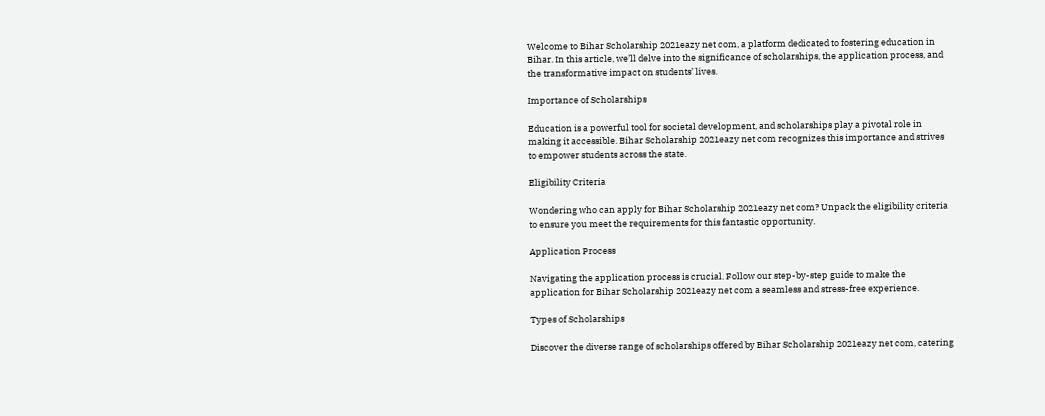Welcome to Bihar Scholarship 2021eazy net com, a platform dedicated to fostering education in Bihar. In this article, we’ll delve into the significance of scholarships, the application process, and the transformative impact on students’ lives.

Importance of Scholarships

Education is a powerful tool for societal development, and scholarships play a pivotal role in making it accessible. Bihar Scholarship 2021eazy net com recognizes this importance and strives to empower students across the state.

Eligibility Criteria

Wondering who can apply for Bihar Scholarship 2021eazy net com? Unpack the eligibility criteria to ensure you meet the requirements for this fantastic opportunity.

Application Process

Navigating the application process is crucial. Follow our step-by-step guide to make the application for Bihar Scholarship 2021eazy net com a seamless and stress-free experience.

Types of Scholarships

Discover the diverse range of scholarships offered by Bihar Scholarship 2021eazy net com, catering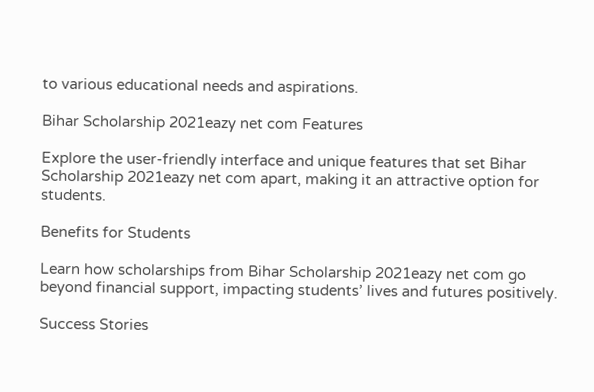to various educational needs and aspirations.

Bihar Scholarship 2021eazy net com Features

Explore the user-friendly interface and unique features that set Bihar Scholarship 2021eazy net com apart, making it an attractive option for students.

Benefits for Students

Learn how scholarships from Bihar Scholarship 2021eazy net com go beyond financial support, impacting students’ lives and futures positively.

Success Stories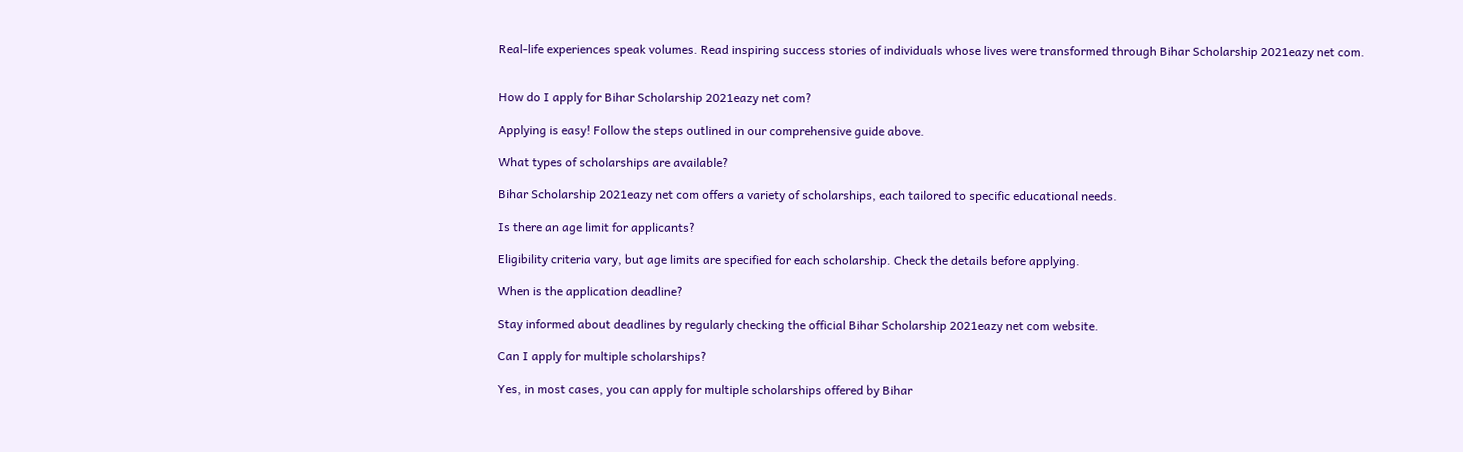Real-life experiences speak volumes. Read inspiring success stories of individuals whose lives were transformed through Bihar Scholarship 2021eazy net com.


How do I apply for Bihar Scholarship 2021eazy net com?

Applying is easy! Follow the steps outlined in our comprehensive guide above.

What types of scholarships are available?

Bihar Scholarship 2021eazy net com offers a variety of scholarships, each tailored to specific educational needs.

Is there an age limit for applicants?

Eligibility criteria vary, but age limits are specified for each scholarship. Check the details before applying.

When is the application deadline?

Stay informed about deadlines by regularly checking the official Bihar Scholarship 2021eazy net com website.

Can I apply for multiple scholarships?

Yes, in most cases, you can apply for multiple scholarships offered by Bihar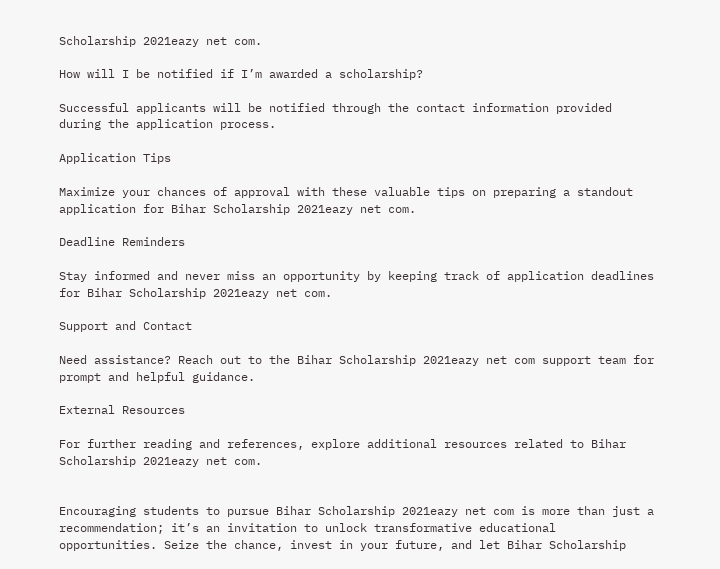Scholarship 2021eazy net com.

How will I be notified if I’m awarded a scholarship?

Successful applicants will be notified through the contact information provided during the application process.

Application Tips

Maximize your chances of approval with these valuable tips on preparing a standout application for Bihar Scholarship 2021eazy net com.

Deadline Reminders

Stay informed and never miss an opportunity by keeping track of application deadlines for Bihar Scholarship 2021eazy net com.

Support and Contact

Need assistance? Reach out to the Bihar Scholarship 2021eazy net com support team for prompt and helpful guidance.

External Resources

For further reading and references, explore additional resources related to Bihar Scholarship 2021eazy net com.


Encouraging students to pursue Bihar Scholarship 2021eazy net com is more than just a recommendation; it’s an invitation to unlock transformative educational opportunities. Seize the chance, invest in your future, and let Bihar Scholarship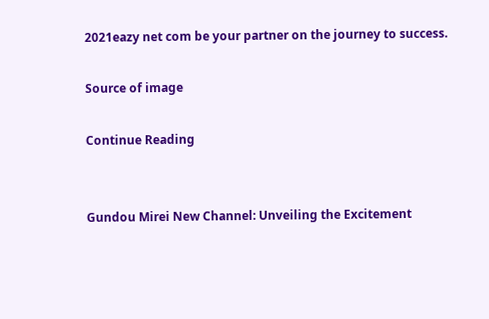2021eazy net com be your partner on the journey to success.

Source of image

Continue Reading


Gundou Mirei New Channel: Unveiling the Excitement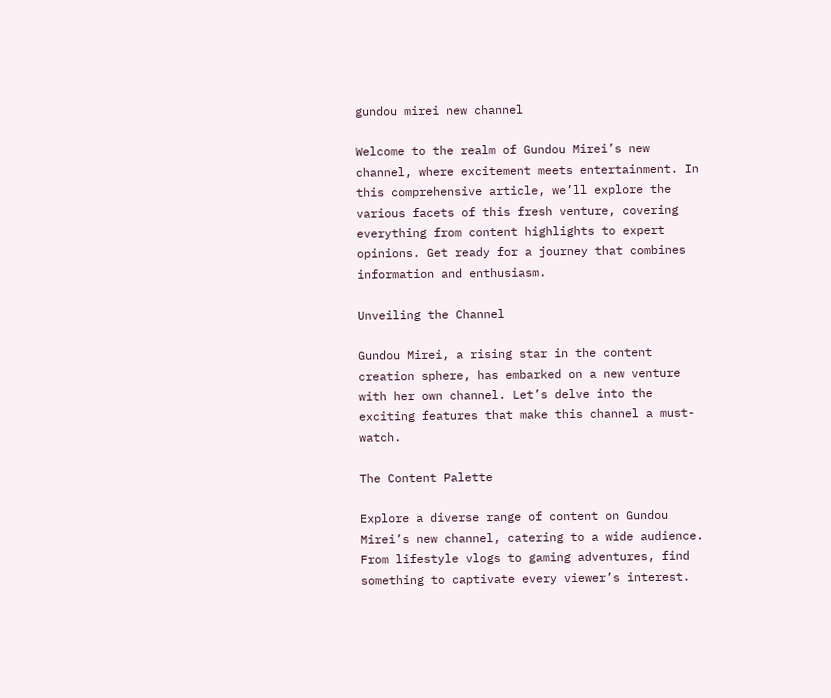gundou mirei new channel

Welcome to the realm of Gundou Mirei’s new channel, where excitement meets entertainment. In this comprehensive article, we’ll explore the various facets of this fresh venture, covering everything from content highlights to expert opinions. Get ready for a journey that combines information and enthusiasm.

Unveiling the Channel

Gundou Mirei, a rising star in the content creation sphere, has embarked on a new venture with her own channel. Let’s delve into the exciting features that make this channel a must-watch.

The Content Palette

Explore a diverse range of content on Gundou Mirei’s new channel, catering to a wide audience. From lifestyle vlogs to gaming adventures, find something to captivate every viewer’s interest.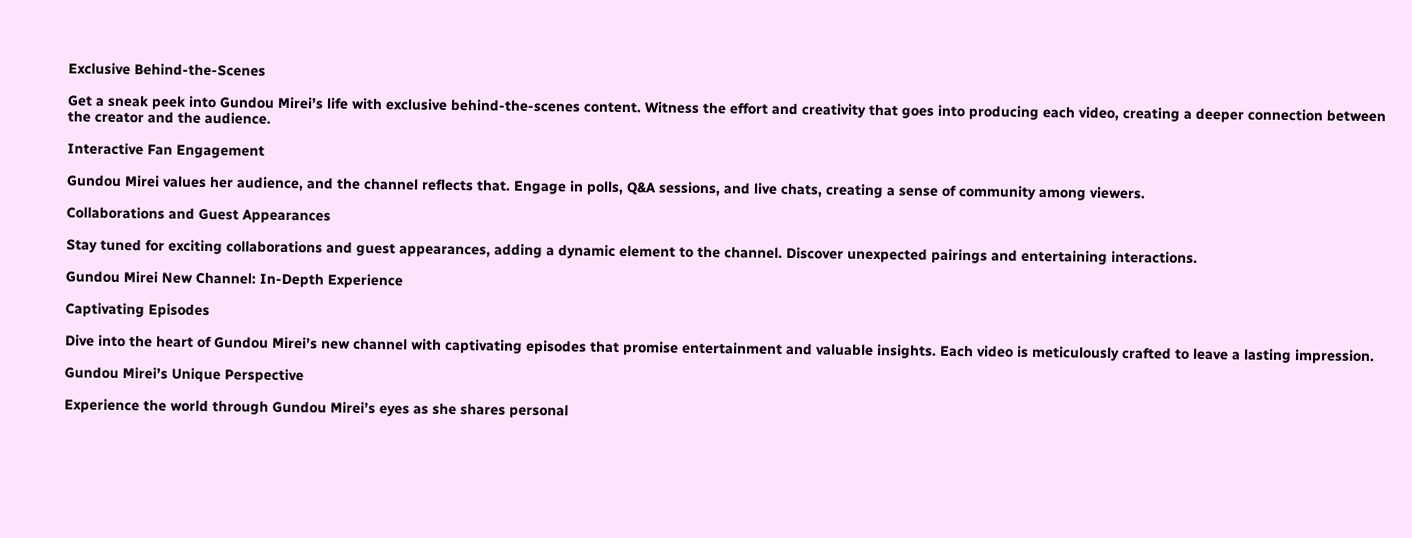Exclusive Behind-the-Scenes

Get a sneak peek into Gundou Mirei’s life with exclusive behind-the-scenes content. Witness the effort and creativity that goes into producing each video, creating a deeper connection between the creator and the audience.

Interactive Fan Engagement

Gundou Mirei values her audience, and the channel reflects that. Engage in polls, Q&A sessions, and live chats, creating a sense of community among viewers.

Collaborations and Guest Appearances

Stay tuned for exciting collaborations and guest appearances, adding a dynamic element to the channel. Discover unexpected pairings and entertaining interactions.

Gundou Mirei New Channel: In-Depth Experience

Captivating Episodes

Dive into the heart of Gundou Mirei’s new channel with captivating episodes that promise entertainment and valuable insights. Each video is meticulously crafted to leave a lasting impression.

Gundou Mirei’s Unique Perspective

Experience the world through Gundou Mirei’s eyes as she shares personal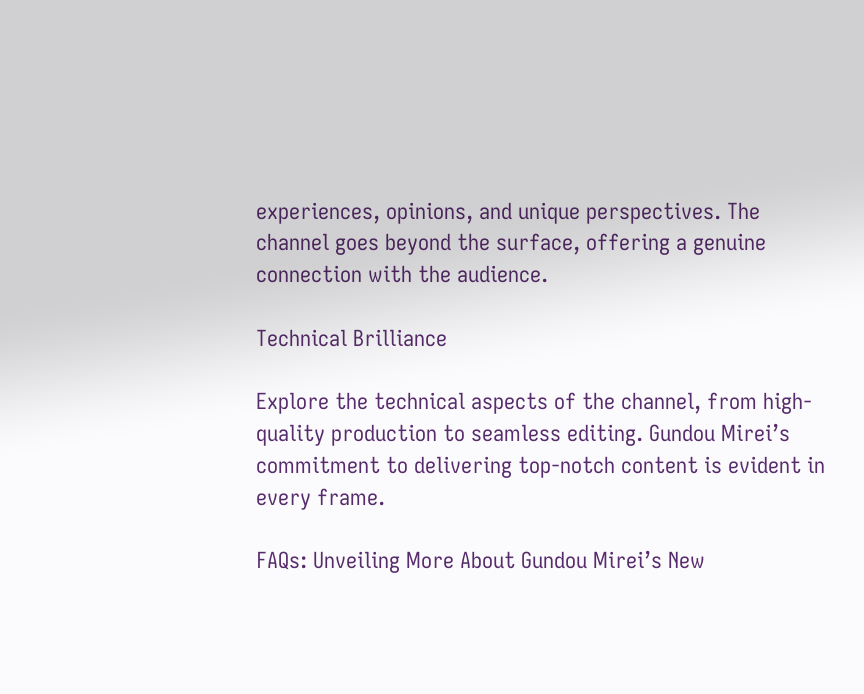experiences, opinions, and unique perspectives. The channel goes beyond the surface, offering a genuine connection with the audience.

Technical Brilliance

Explore the technical aspects of the channel, from high-quality production to seamless editing. Gundou Mirei’s commitment to delivering top-notch content is evident in every frame.

FAQs: Unveiling More About Gundou Mirei’s New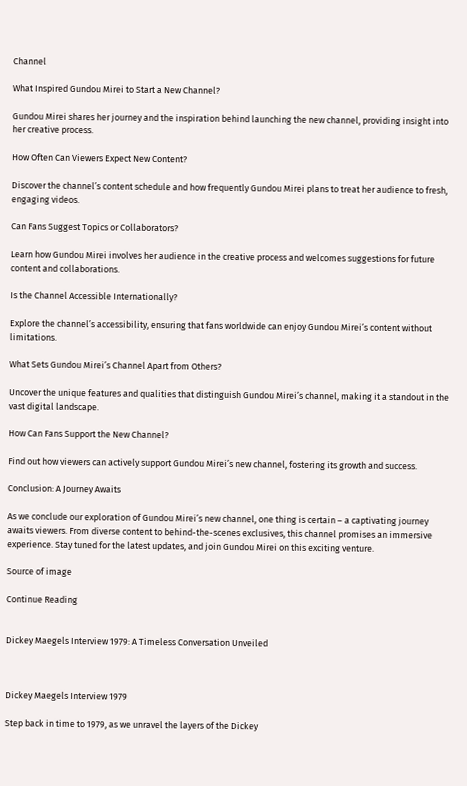Channel

What Inspired Gundou Mirei to Start a New Channel?

Gundou Mirei shares her journey and the inspiration behind launching the new channel, providing insight into her creative process.

How Often Can Viewers Expect New Content?

Discover the channel’s content schedule and how frequently Gundou Mirei plans to treat her audience to fresh, engaging videos.

Can Fans Suggest Topics or Collaborators?

Learn how Gundou Mirei involves her audience in the creative process and welcomes suggestions for future content and collaborations.

Is the Channel Accessible Internationally?

Explore the channel’s accessibility, ensuring that fans worldwide can enjoy Gundou Mirei’s content without limitations.

What Sets Gundou Mirei’s Channel Apart from Others?

Uncover the unique features and qualities that distinguish Gundou Mirei’s channel, making it a standout in the vast digital landscape.

How Can Fans Support the New Channel?

Find out how viewers can actively support Gundou Mirei’s new channel, fostering its growth and success.

Conclusion: A Journey Awaits

As we conclude our exploration of Gundou Mirei’s new channel, one thing is certain – a captivating journey awaits viewers. From diverse content to behind-the-scenes exclusives, this channel promises an immersive experience. Stay tuned for the latest updates, and join Gundou Mirei on this exciting venture.

Source of image

Continue Reading


Dickey Maegels Interview 1979: A Timeless Conversation Unveiled



Dickey Maegels Interview 1979

Step back in time to 1979, as we unravel the layers of the Dickey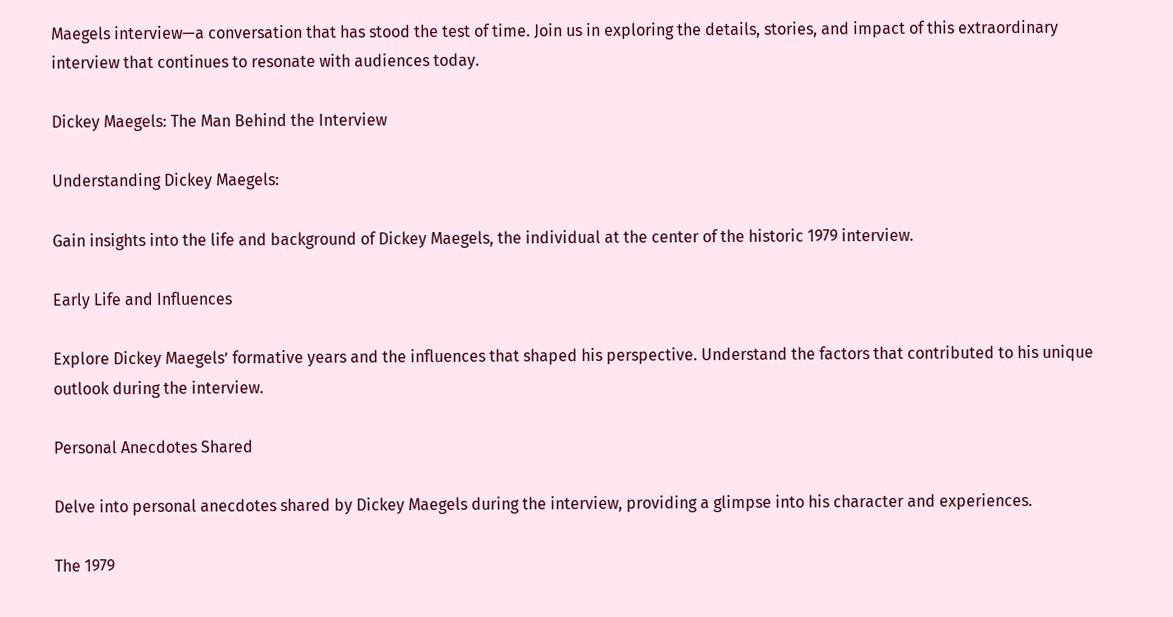Maegels interview—a conversation that has stood the test of time. Join us in exploring the details, stories, and impact of this extraordinary interview that continues to resonate with audiences today.

Dickey Maegels: The Man Behind the Interview

Understanding Dickey Maegels:

Gain insights into the life and background of Dickey Maegels, the individual at the center of the historic 1979 interview.

Early Life and Influences

Explore Dickey Maegels’ formative years and the influences that shaped his perspective. Understand the factors that contributed to his unique outlook during the interview.

Personal Anecdotes Shared

Delve into personal anecdotes shared by Dickey Maegels during the interview, providing a glimpse into his character and experiences.

The 1979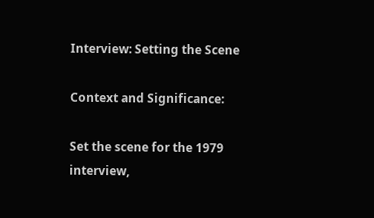Interview: Setting the Scene

Context and Significance:

Set the scene for the 1979 interview,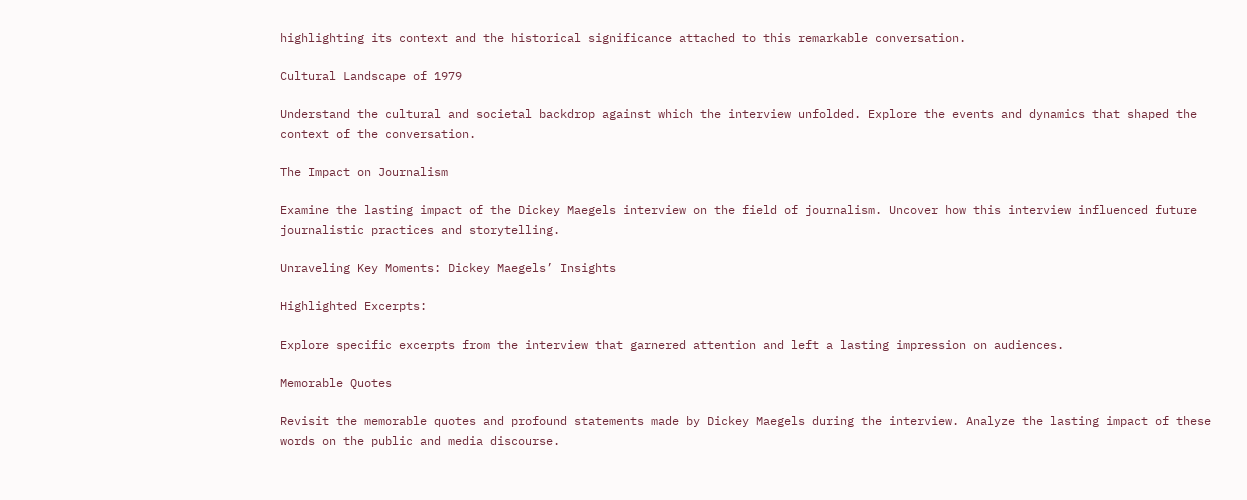highlighting its context and the historical significance attached to this remarkable conversation.

Cultural Landscape of 1979

Understand the cultural and societal backdrop against which the interview unfolded. Explore the events and dynamics that shaped the context of the conversation.

The Impact on Journalism

Examine the lasting impact of the Dickey Maegels interview on the field of journalism. Uncover how this interview influenced future journalistic practices and storytelling.

Unraveling Key Moments: Dickey Maegels’ Insights

Highlighted Excerpts:

Explore specific excerpts from the interview that garnered attention and left a lasting impression on audiences.

Memorable Quotes

Revisit the memorable quotes and profound statements made by Dickey Maegels during the interview. Analyze the lasting impact of these words on the public and media discourse.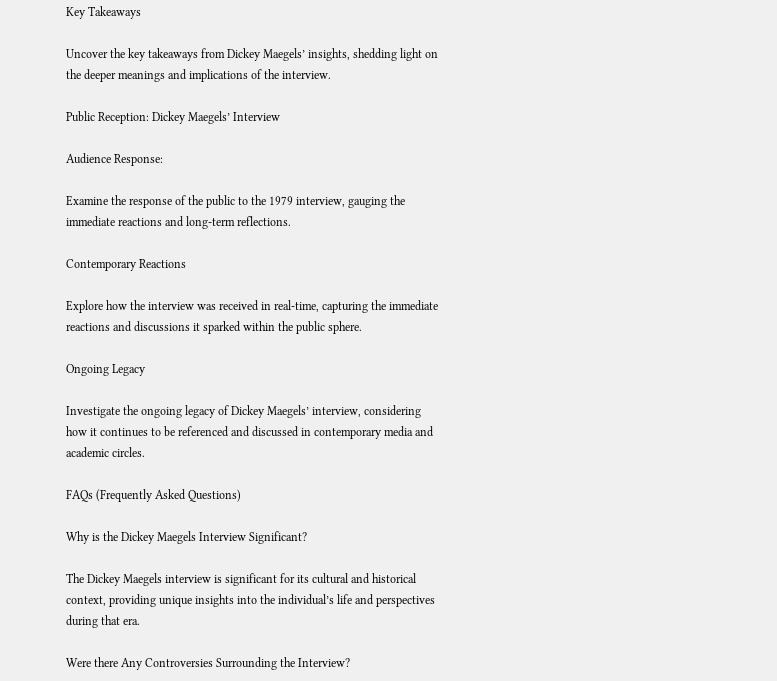Key Takeaways

Uncover the key takeaways from Dickey Maegels’ insights, shedding light on the deeper meanings and implications of the interview.

Public Reception: Dickey Maegels’ Interview

Audience Response:

Examine the response of the public to the 1979 interview, gauging the immediate reactions and long-term reflections.

Contemporary Reactions

Explore how the interview was received in real-time, capturing the immediate reactions and discussions it sparked within the public sphere.

Ongoing Legacy

Investigate the ongoing legacy of Dickey Maegels’ interview, considering how it continues to be referenced and discussed in contemporary media and academic circles.

FAQs (Frequently Asked Questions)

Why is the Dickey Maegels Interview Significant?

The Dickey Maegels interview is significant for its cultural and historical context, providing unique insights into the individual’s life and perspectives during that era.

Were there Any Controversies Surrounding the Interview?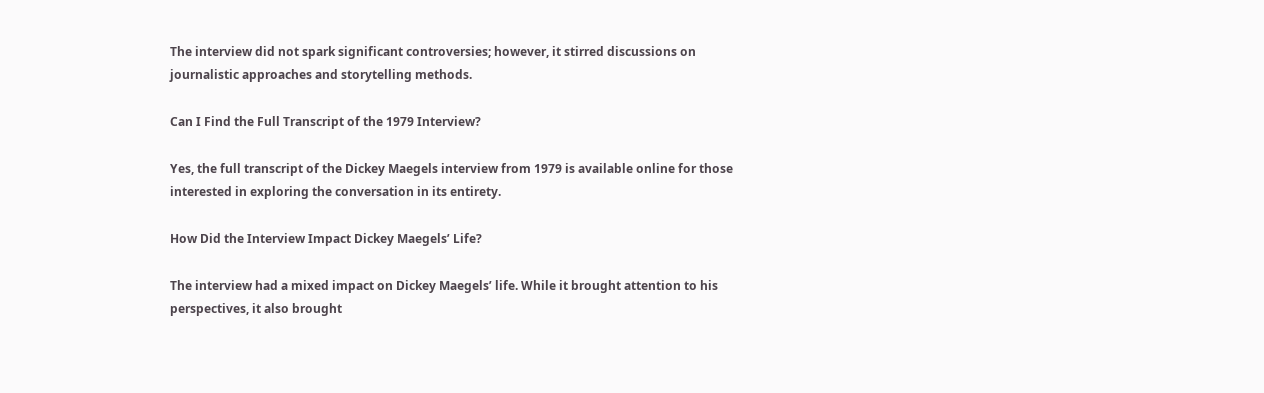The interview did not spark significant controversies; however, it stirred discussions on journalistic approaches and storytelling methods.

Can I Find the Full Transcript of the 1979 Interview?

Yes, the full transcript of the Dickey Maegels interview from 1979 is available online for those interested in exploring the conversation in its entirety.

How Did the Interview Impact Dickey Maegels’ Life?

The interview had a mixed impact on Dickey Maegels’ life. While it brought attention to his perspectives, it also brought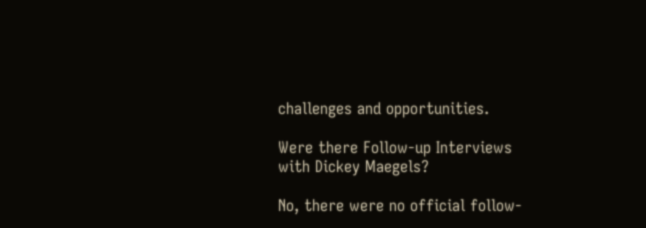challenges and opportunities.

Were there Follow-up Interviews with Dickey Maegels?

No, there were no official follow-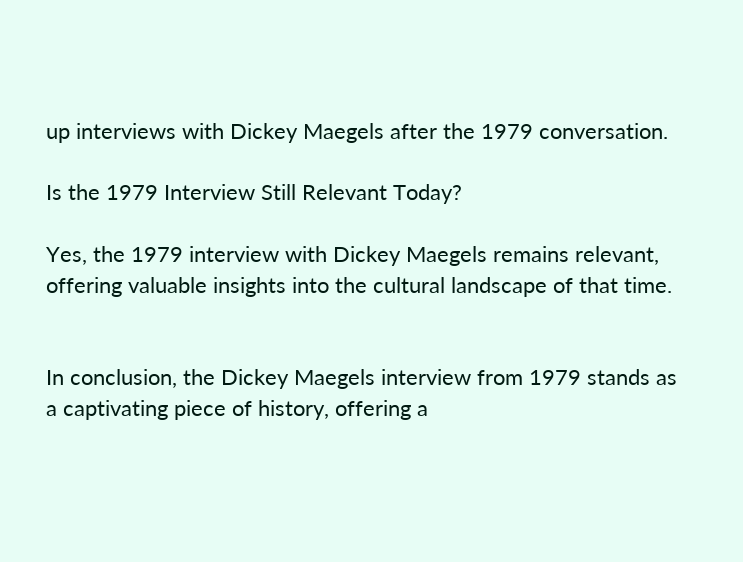up interviews with Dickey Maegels after the 1979 conversation.

Is the 1979 Interview Still Relevant Today?

Yes, the 1979 interview with Dickey Maegels remains relevant, offering valuable insights into the cultural landscape of that time.


In conclusion, the Dickey Maegels interview from 1979 stands as a captivating piece of history, offering a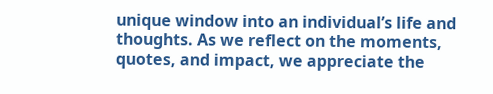unique window into an individual’s life and thoughts. As we reflect on the moments, quotes, and impact, we appreciate the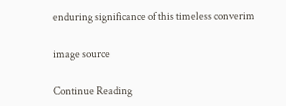enduring significance of this timeless converim

image source

Continue Reading